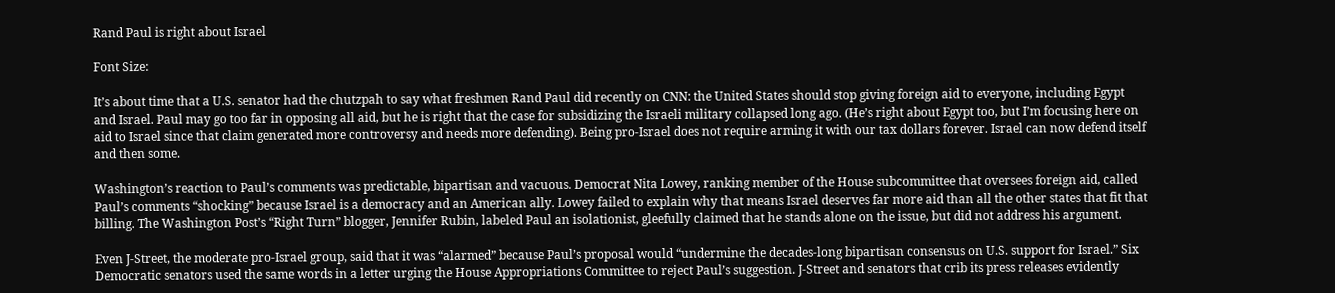Rand Paul is right about Israel

Font Size:

It’s about time that a U.S. senator had the chutzpah to say what freshmen Rand Paul did recently on CNN: the United States should stop giving foreign aid to everyone, including Egypt and Israel. Paul may go too far in opposing all aid, but he is right that the case for subsidizing the Israeli military collapsed long ago. (He’s right about Egypt too, but I’m focusing here on aid to Israel since that claim generated more controversy and needs more defending). Being pro-Israel does not require arming it with our tax dollars forever. Israel can now defend itself and then some.

Washington’s reaction to Paul’s comments was predictable, bipartisan and vacuous. Democrat Nita Lowey, ranking member of the House subcommittee that oversees foreign aid, called Paul’s comments “shocking” because Israel is a democracy and an American ally. Lowey failed to explain why that means Israel deserves far more aid than all the other states that fit that billing. The Washington Post’s “Right Turn” blogger, Jennifer Rubin, labeled Paul an isolationist, gleefully claimed that he stands alone on the issue, but did not address his argument.

Even J-Street, the moderate pro-Israel group, said that it was “alarmed” because Paul’s proposal would “undermine the decades-long bipartisan consensus on U.S. support for Israel.” Six Democratic senators used the same words in a letter urging the House Appropriations Committee to reject Paul’s suggestion. J-Street and senators that crib its press releases evidently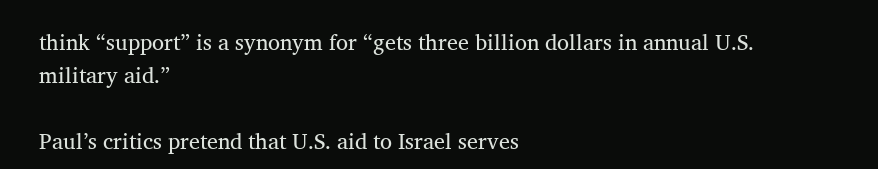think “support” is a synonym for “gets three billion dollars in annual U.S. military aid.”

Paul’s critics pretend that U.S. aid to Israel serves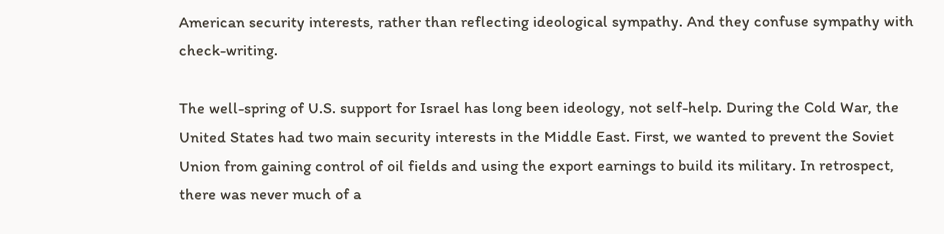American security interests, rather than reflecting ideological sympathy. And they confuse sympathy with check-writing.

The well-spring of U.S. support for Israel has long been ideology, not self-help. During the Cold War, the United States had two main security interests in the Middle East. First, we wanted to prevent the Soviet Union from gaining control of oil fields and using the export earnings to build its military. In retrospect, there was never much of a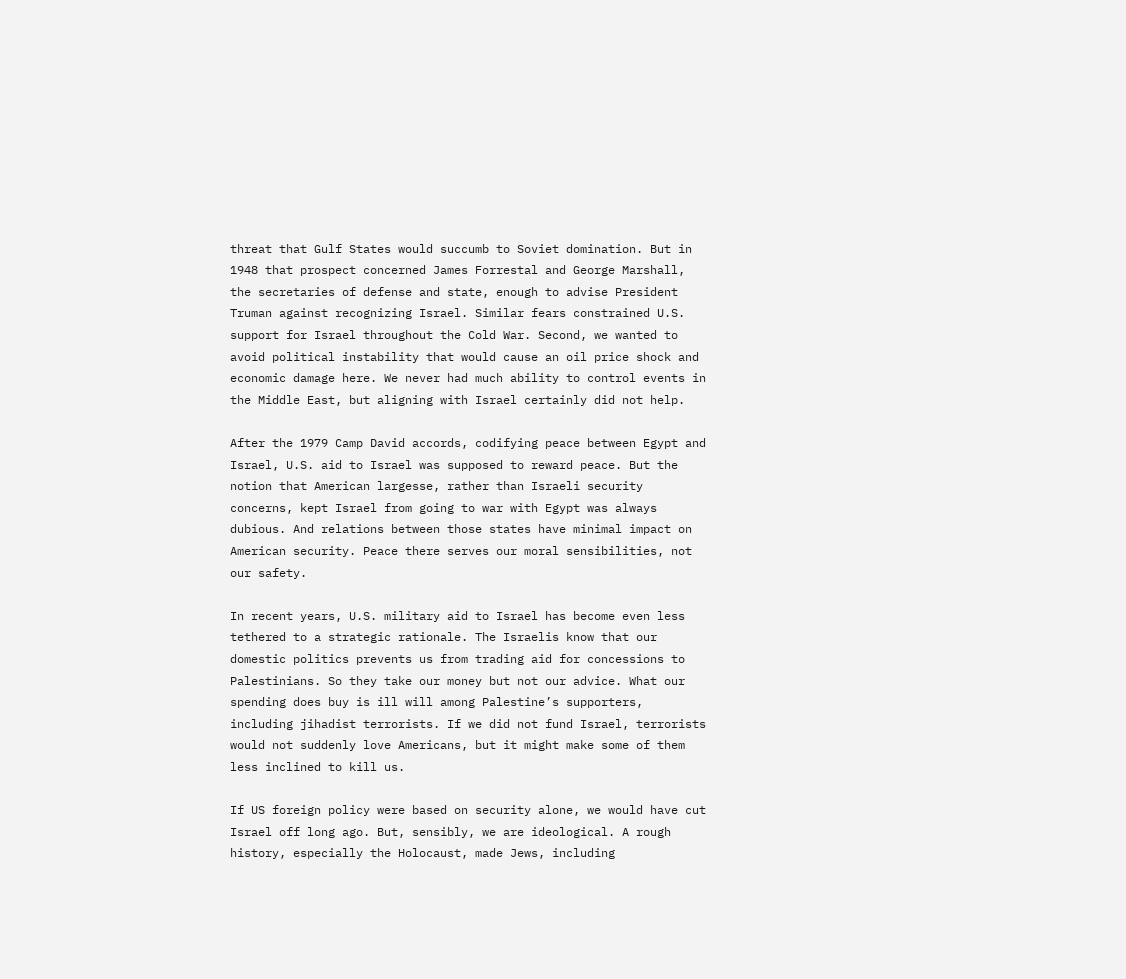threat that Gulf States would succumb to Soviet domination. But in 1948 that prospect concerned James Forrestal and George Marshall, the secretaries of defense and state, enough to advise President Truman against recognizing Israel. Similar fears constrained U.S. support for Israel throughout the Cold War. Second, we wanted to avoid political instability that would cause an oil price shock and economic damage here. We never had much ability to control events in the Middle East, but aligning with Israel certainly did not help.

After the 1979 Camp David accords, codifying peace between Egypt and Israel, U.S. aid to Israel was supposed to reward peace. But the notion that American largesse, rather than Israeli security concerns, kept Israel from going to war with Egypt was always dubious. And relations between those states have minimal impact on American security. Peace there serves our moral sensibilities, not our safety.

In recent years, U.S. military aid to Israel has become even less tethered to a strategic rationale. The Israelis know that our domestic politics prevents us from trading aid for concessions to Palestinians. So they take our money but not our advice. What our spending does buy is ill will among Palestine’s supporters, including jihadist terrorists. If we did not fund Israel, terrorists would not suddenly love Americans, but it might make some of them less inclined to kill us.

If US foreign policy were based on security alone, we would have cut Israel off long ago. But, sensibly, we are ideological. A rough history, especially the Holocaust, made Jews, including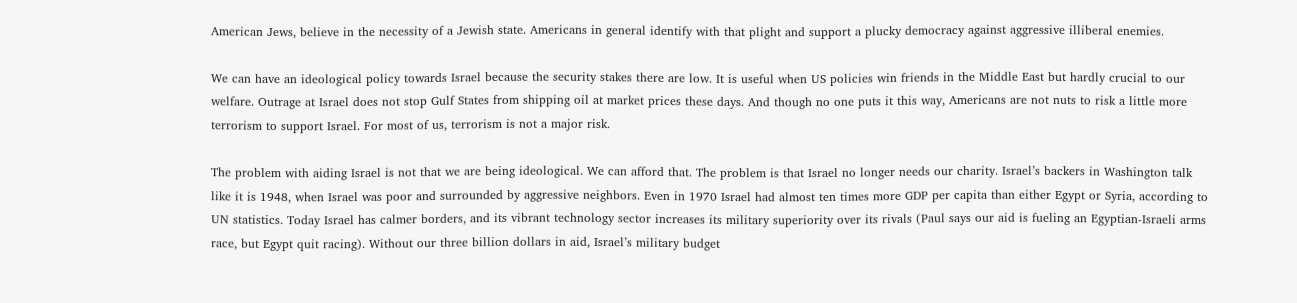American Jews, believe in the necessity of a Jewish state. Americans in general identify with that plight and support a plucky democracy against aggressive illiberal enemies.

We can have an ideological policy towards Israel because the security stakes there are low. It is useful when US policies win friends in the Middle East but hardly crucial to our welfare. Outrage at Israel does not stop Gulf States from shipping oil at market prices these days. And though no one puts it this way, Americans are not nuts to risk a little more terrorism to support Israel. For most of us, terrorism is not a major risk.

The problem with aiding Israel is not that we are being ideological. We can afford that. The problem is that Israel no longer needs our charity. Israel’s backers in Washington talk like it is 1948, when Israel was poor and surrounded by aggressive neighbors. Even in 1970 Israel had almost ten times more GDP per capita than either Egypt or Syria, according to UN statistics. Today Israel has calmer borders, and its vibrant technology sector increases its military superiority over its rivals (Paul says our aid is fueling an Egyptian-Israeli arms race, but Egypt quit racing). Without our three billion dollars in aid, Israel’s military budget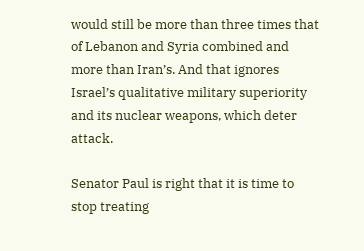would still be more than three times that of Lebanon and Syria combined and more than Iran’s. And that ignores Israel’s qualitative military superiority and its nuclear weapons, which deter attack.

Senator Paul is right that it is time to stop treating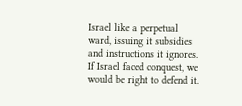Israel like a perpetual ward, issuing it subsidies and instructions it ignores. If Israel faced conquest, we would be right to defend it.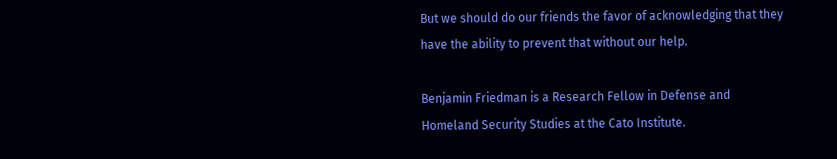But we should do our friends the favor of acknowledging that they have the ability to prevent that without our help.

Benjamin Friedman is a Research Fellow in Defense and Homeland Security Studies at the Cato Institute.